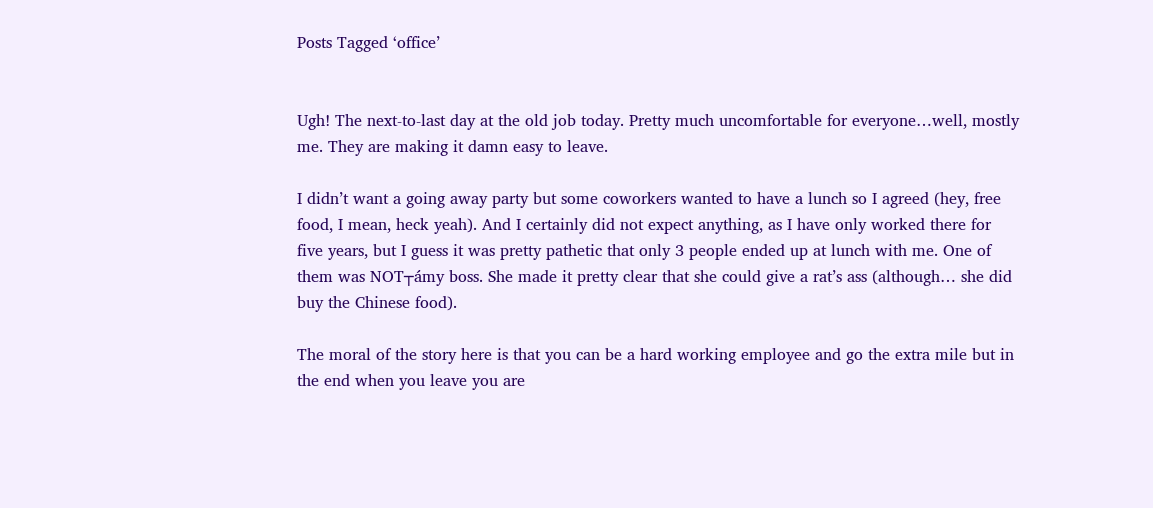Posts Tagged ‘office’


Ugh! The next-to-last day at the old job today. Pretty much uncomfortable for everyone…well, mostly me. They are making it damn easy to leave.

I didn’t want a going away party but some coworkers wanted to have a lunch so I agreed (hey, free food, I mean, heck yeah). And I certainly did not expect anything, as I have only worked there for five years, but I guess it was pretty pathetic that only 3 people ended up at lunch with me. One of them was NOT┬ámy boss. She made it pretty clear that she could give a rat’s ass (although… she did buy the Chinese food).

The moral of the story here is that you can be a hard working employee and go the extra mile but in the end when you leave you are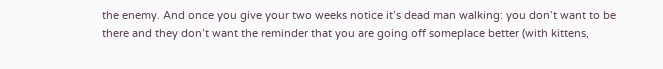the enemy. And once you give your two weeks notice it’s dead man walking: you don’t want to be there and they don’t want the reminder that you are going off someplace better (with kittens,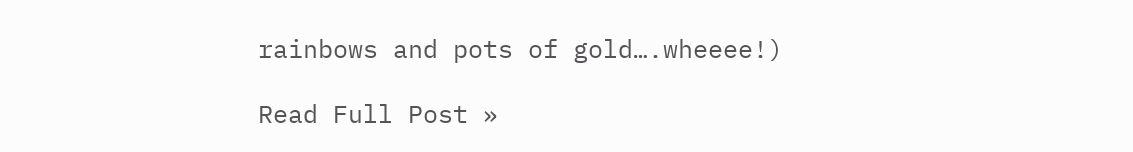rainbows and pots of gold….wheeee!)

Read Full Post »